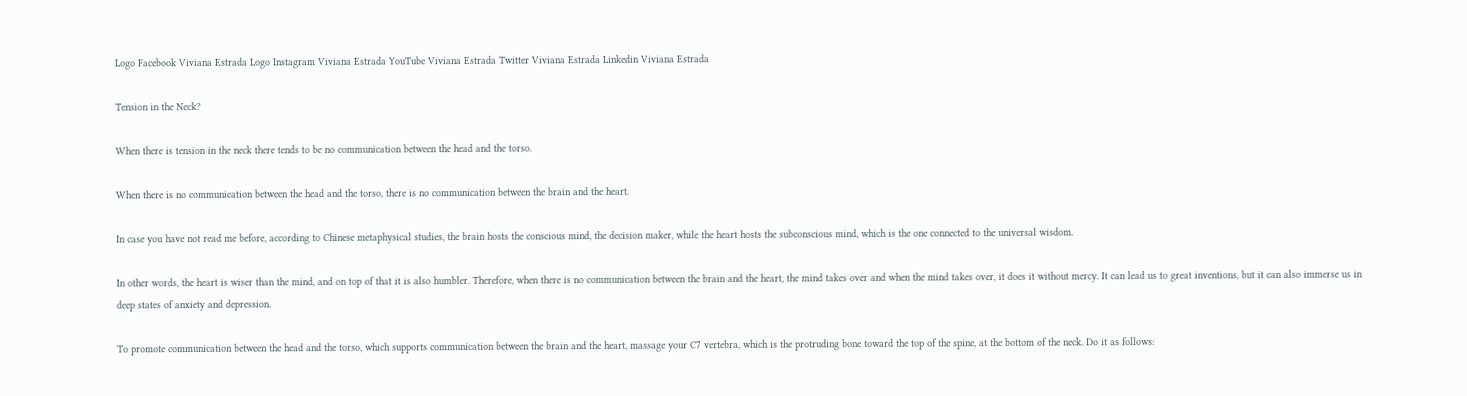Logo Facebook Viviana Estrada Logo Instagram Viviana Estrada YouTube Viviana Estrada Twitter Viviana Estrada Linkedin Viviana Estrada

Tension in the Neck?

When there is tension in the neck there tends to be no communication between the head and the torso.

When there is no communication between the head and the torso, there is no communication between the brain and the heart.

In case you have not read me before, according to Chinese metaphysical studies, the brain hosts the conscious mind, the decision maker, while the heart hosts the subconscious mind, which is the one connected to the universal wisdom.

In other words, the heart is wiser than the mind, and on top of that it is also humbler. Therefore, when there is no communication between the brain and the heart, the mind takes over and when the mind takes over, it does it without mercy. It can lead us to great inventions, but it can also immerse us in deep states of anxiety and depression.

To promote communication between the head and the torso, which supports communication between the brain and the heart, massage your C7 vertebra, which is the protruding bone toward the top of the spine, at the bottom of the neck. Do it as follows: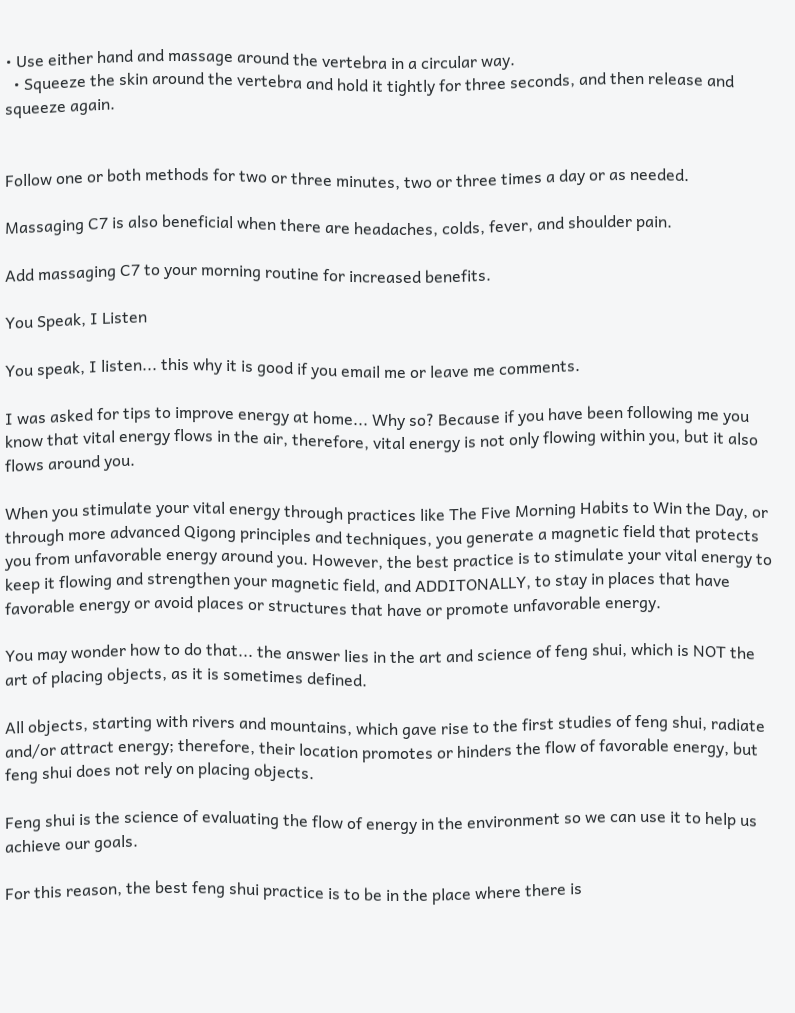• Use either hand and massage around the vertebra in a circular way.
  • Squeeze the skin around the vertebra and hold it tightly for three seconds, and then release and squeeze again.


Follow one or both methods for two or three minutes, two or three times a day or as needed.

Massaging C7 is also beneficial when there are headaches, colds, fever, and shoulder pain.

Add massaging C7 to your morning routine for increased benefits.

You Speak, I Listen

You speak, I listen... this why it is good if you email me or leave me comments.

I was asked for tips to improve energy at home... Why so? Because if you have been following me you know that vital energy flows in the air, therefore, vital energy is not only flowing within you, but it also flows around you.

When you stimulate your vital energy through practices like The Five Morning Habits to Win the Day, or through more advanced Qigong principles and techniques, you generate a magnetic field that protects you from unfavorable energy around you. However, the best practice is to stimulate your vital energy to keep it flowing and strengthen your magnetic field, and ADDITONALLY, to stay in places that have favorable energy or avoid places or structures that have or promote unfavorable energy.

You may wonder how to do that... the answer lies in the art and science of feng shui, which is NOT the art of placing objects, as it is sometimes defined.

All objects, starting with rivers and mountains, which gave rise to the first studies of feng shui, radiate and/or attract energy; therefore, their location promotes or hinders the flow of favorable energy, but feng shui does not rely on placing objects.

Feng shui is the science of evaluating the flow of energy in the environment so we can use it to help us achieve our goals.

For this reason, the best feng shui practice is to be in the place where there is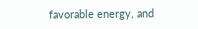favorable energy, and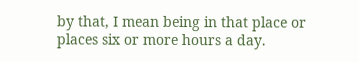by that, I mean being in that place or places six or more hours a day.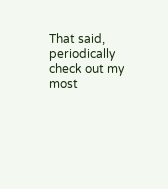That said, periodically check out my most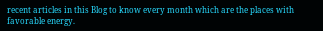recent articles in this Blog to know every month which are the places with favorable energy.